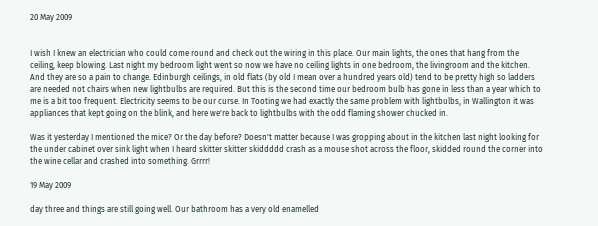20 May 2009


I wish I knew an electrician who could come round and check out the wiring in this place. Our main lights, the ones that hang from the ceiling, keep blowing. Last night my bedroom light went so now we have no ceiling lights in one bedroom, the livingroom and the kitchen. And they are so a pain to change. Edinburgh ceilings, in old flats (by old I mean over a hundred years old) tend to be pretty high so ladders are needed not chairs when new lightbulbs are required. But this is the second time our bedroom bulb has gone in less than a year which to me is a bit too frequent. Electricity seems to be our curse. In Tooting we had exactly the same problem with lightbulbs, in Wallington it was appliances that kept going on the blink, and here we're back to lightbulbs with the odd flaming shower chucked in.

Was it yesterday I mentioned the mice? Or the day before? Doesn't matter because I was gropping about in the kitchen last night looking for the under cabinet over sink light when I heard skitter skitter skiddddd crash as a mouse shot across the floor, skidded round the corner into the wine cellar and crashed into something. Grrrr!

19 May 2009

day three and things are still going well. Our bathroom has a very old enamelled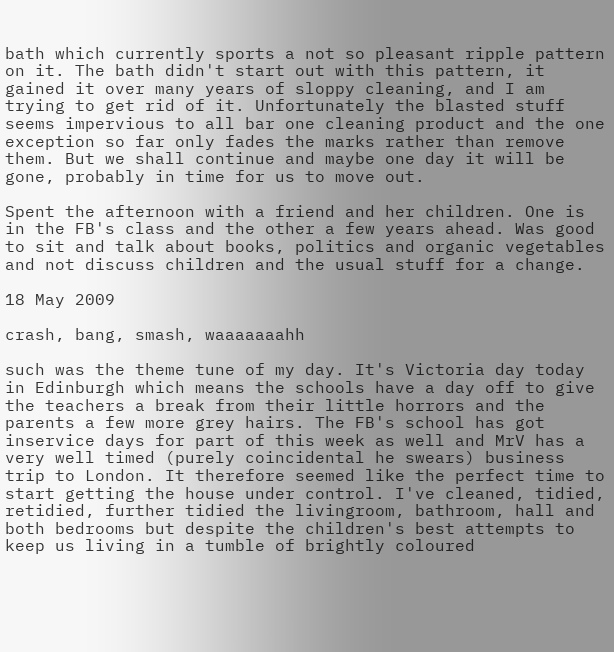bath which currently sports a not so pleasant ripple pattern on it. The bath didn't start out with this pattern, it gained it over many years of sloppy cleaning, and I am trying to get rid of it. Unfortunately the blasted stuff seems impervious to all bar one cleaning product and the one exception so far only fades the marks rather than remove them. But we shall continue and maybe one day it will be gone, probably in time for us to move out.

Spent the afternoon with a friend and her children. One is in the FB's class and the other a few years ahead. Was good to sit and talk about books, politics and organic vegetables and not discuss children and the usual stuff for a change.

18 May 2009

crash, bang, smash, waaaaaaahh

such was the theme tune of my day. It's Victoria day today in Edinburgh which means the schools have a day off to give the teachers a break from their little horrors and the parents a few more grey hairs. The FB's school has got inservice days for part of this week as well and MrV has a very well timed (purely coincidental he swears) business trip to London. It therefore seemed like the perfect time to start getting the house under control. I've cleaned, tidied, retidied, further tidied the livingroom, bathroom, hall and both bedrooms but despite the children's best attempts to keep us living in a tumble of brightly coloured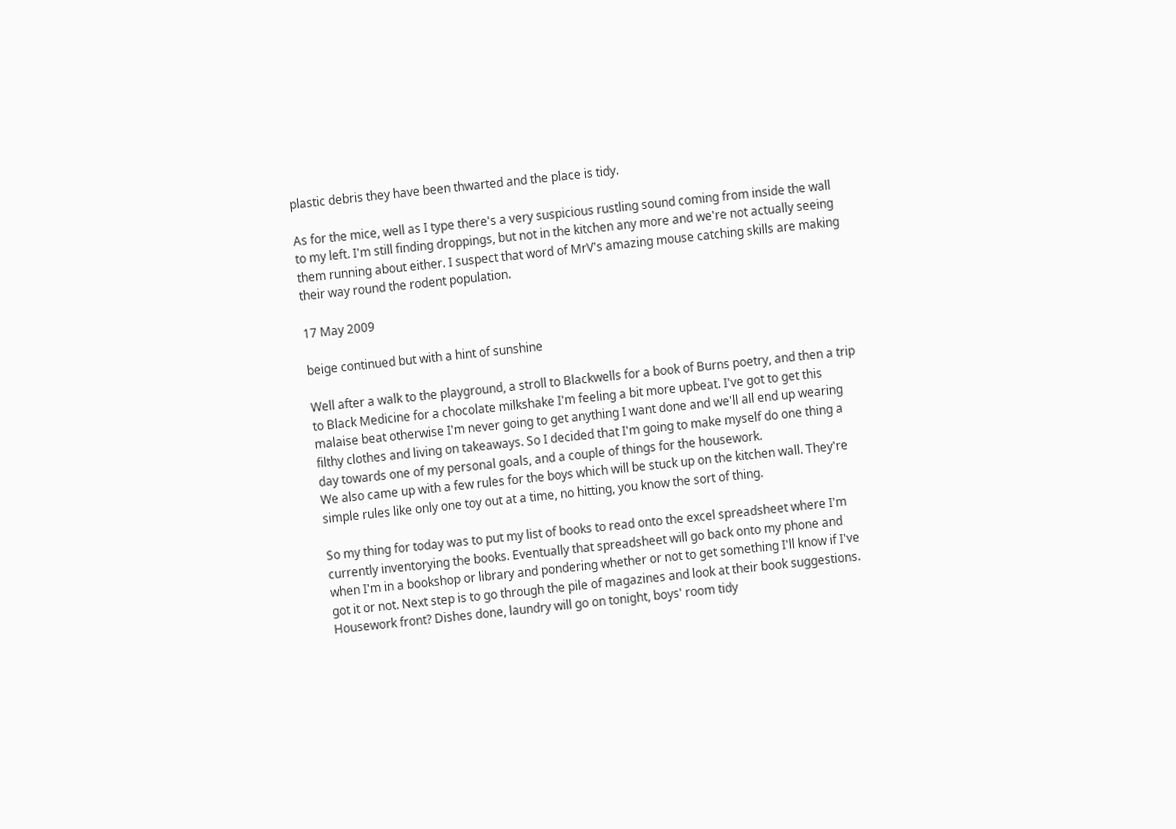plastic debris they have been thwarted and the place is tidy.

As for the mice, well as I type there's a very suspicious rustling sound coming from inside the wall to my left. I'm still finding droppings, but not in the kitchen any more and we're not actually seeing them running about either. I suspect that word of MrV's amazing mouse catching skills are making their way round the rodent population.

17 May 2009

beige continued but with a hint of sunshine

Well after a walk to the playground, a stroll to Blackwells for a book of Burns poetry, and then a trip to Black Medicine for a chocolate milkshake I'm feeling a bit more upbeat. I've got to get this malaise beat otherwise I'm never going to get anything I want done and we'll all end up wearing filthy clothes and living on takeaways. So I decided that I'm going to make myself do one thing a day towards one of my personal goals, and a couple of things for the housework.
We also came up with a few rules for the boys which will be stuck up on the kitchen wall. They're simple rules like only one toy out at a time, no hitting, you know the sort of thing.

So my thing for today was to put my list of books to read onto the excel spreadsheet where I'm currently inventorying the books. Eventually that spreadsheet will go back onto my phone and when I'm in a bookshop or library and pondering whether or not to get something I'll know if I've got it or not. Next step is to go through the pile of magazines and look at their book suggestions.
Housework front? Dishes done, laundry will go on tonight, boys' room tidy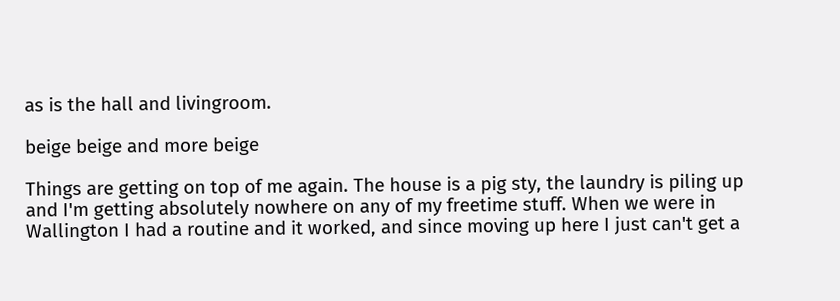as is the hall and livingroom.

beige beige and more beige

Things are getting on top of me again. The house is a pig sty, the laundry is piling up and I'm getting absolutely nowhere on any of my freetime stuff. When we were in Wallington I had a routine and it worked, and since moving up here I just can't get a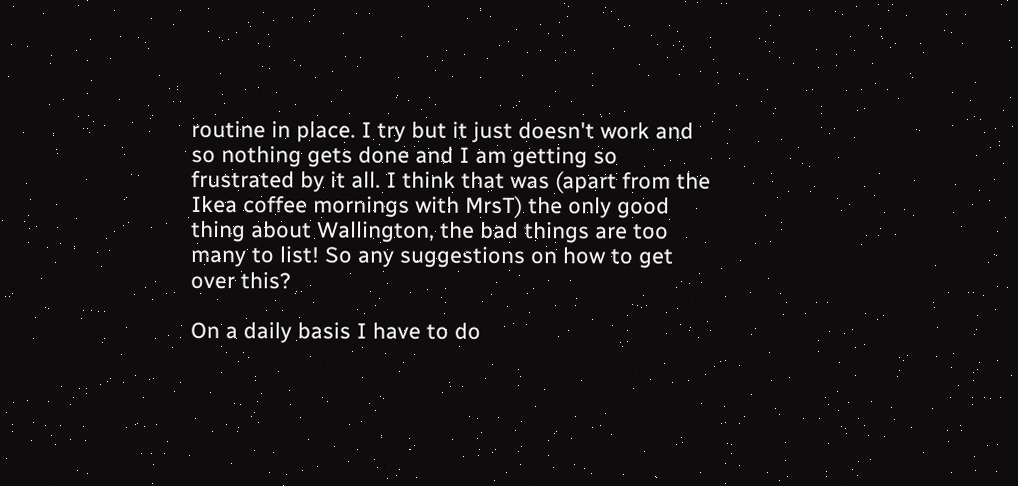routine in place. I try but it just doesn't work and so nothing gets done and I am getting so frustrated by it all. I think that was (apart from the Ikea coffee mornings with MrsT) the only good thing about Wallington, the bad things are too many to list! So any suggestions on how to get over this?

On a daily basis I have to do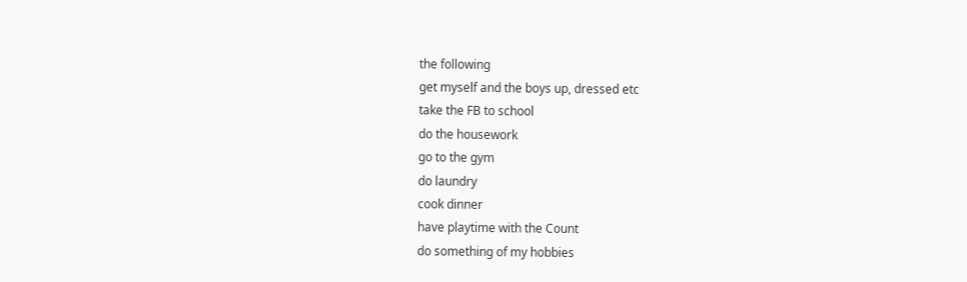the following
get myself and the boys up, dressed etc
take the FB to school
do the housework
go to the gym
do laundry
cook dinner
have playtime with the Count
do something of my hobbies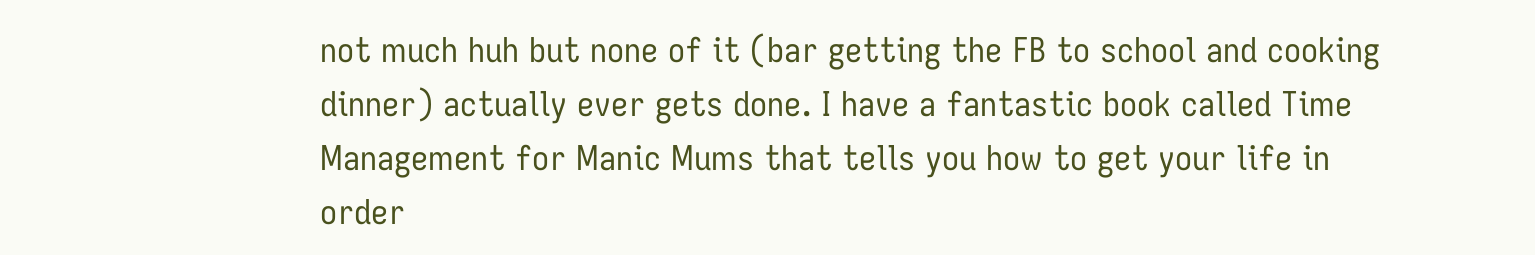not much huh but none of it (bar getting the FB to school and cooking dinner) actually ever gets done. I have a fantastic book called Time Management for Manic Mums that tells you how to get your life in order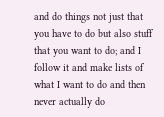and do things not just that you have to do but also stuff that you want to do; and I follow it and make lists of what I want to do and then never actually do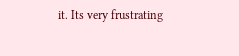it. Its very frustrating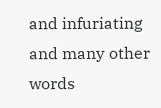and infuriating and many other words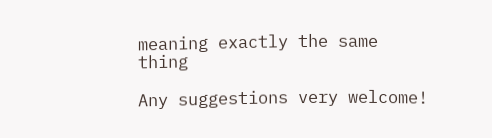meaning exactly the same thing

Any suggestions very welcome!